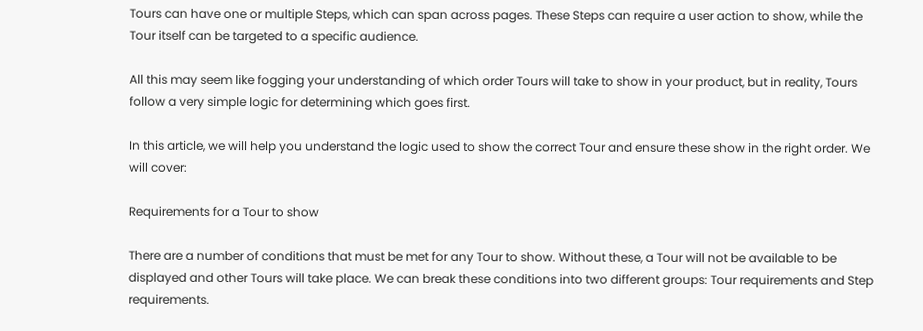Tours can have one or multiple Steps, which can span across pages. These Steps can require a user action to show, while the Tour itself can be targeted to a specific audience.

All this may seem like fogging your understanding of which order Tours will take to show in your product, but in reality, Tours follow a very simple logic for determining which goes first.

In this article, we will help you understand the logic used to show the correct Tour and ensure these show in the right order. We will cover:

Requirements for a Tour to show

There are a number of conditions that must be met for any Tour to show. Without these, a Tour will not be available to be displayed and other Tours will take place. We can break these conditions into two different groups: Tour requirements and Step requirements.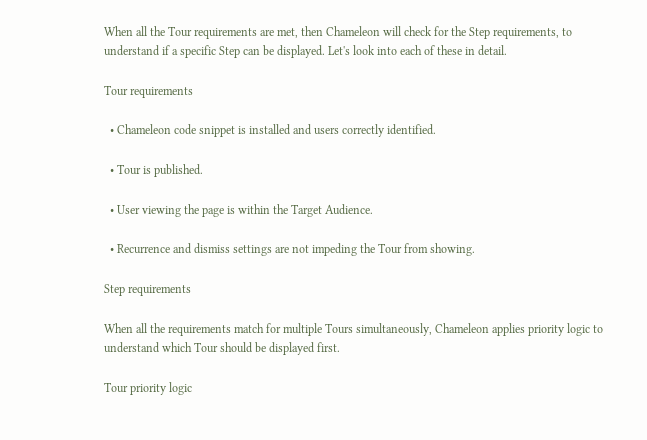When all the Tour requirements are met, then Chameleon will check for the Step requirements, to understand if a specific Step can be displayed. Let's look into each of these in detail.

Tour requirements

  • Chameleon code snippet is installed and users correctly identified.

  • Tour is published.

  • User viewing the page is within the Target Audience.

  • Recurrence and dismiss settings are not impeding the Tour from showing.

Step requirements

When all the requirements match for multiple Tours simultaneously, Chameleon applies priority logic to understand which Tour should be displayed first.

Tour priority logic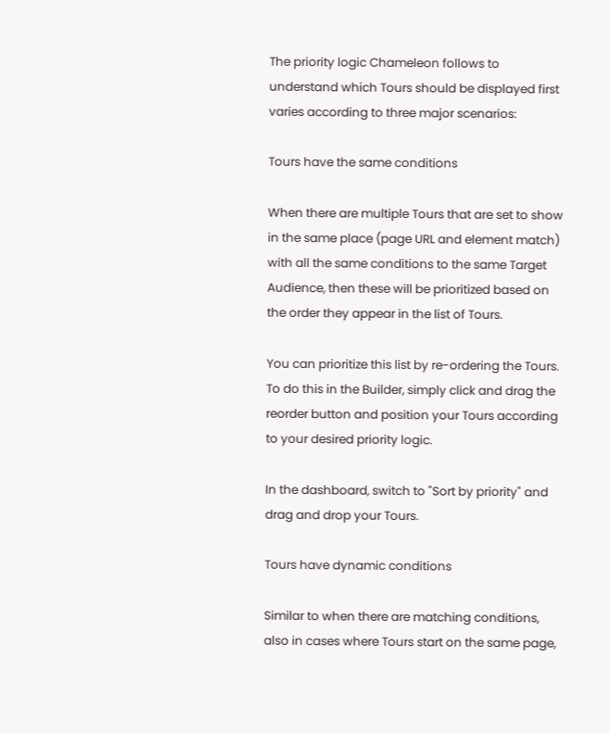The priority logic Chameleon follows to understand which Tours should be displayed first varies according to three major scenarios:

Tours have the same conditions

When there are multiple Tours that are set to show in the same place (page URL and element match) with all the same conditions to the same Target Audience, then these will be prioritized based on the order they appear in the list of Tours.

You can prioritize this list by re-ordering the Tours. To do this in the Builder, simply click and drag the reorder button and position your Tours according to your desired priority logic.

In the dashboard, switch to "Sort by priority" and drag and drop your Tours.

Tours have dynamic conditions

Similar to when there are matching conditions, also in cases where Tours start on the same page,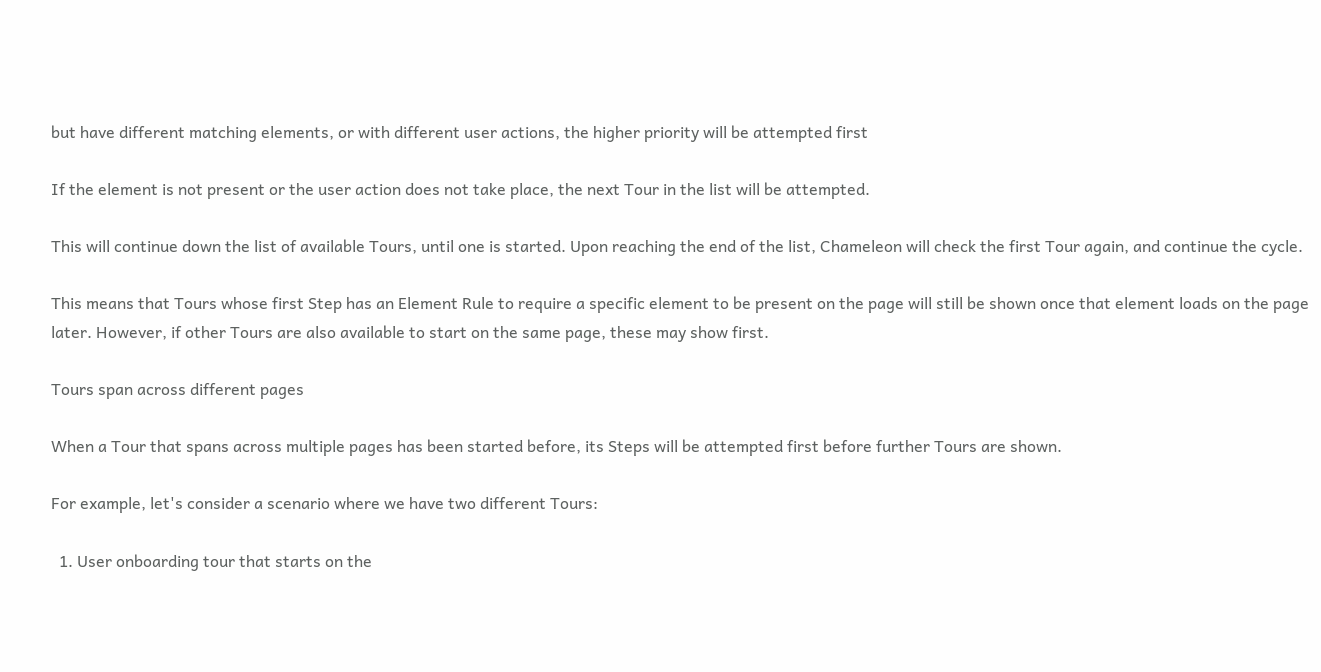but have different matching elements, or with different user actions, the higher priority will be attempted first

If the element is not present or the user action does not take place, the next Tour in the list will be attempted.

This will continue down the list of available Tours, until one is started. Upon reaching the end of the list, Chameleon will check the first Tour again, and continue the cycle.

This means that Tours whose first Step has an Element Rule to require a specific element to be present on the page will still be shown once that element loads on the page later. However, if other Tours are also available to start on the same page, these may show first.

Tours span across different pages

When a Tour that spans across multiple pages has been started before, its Steps will be attempted first before further Tours are shown.

For example, let's consider a scenario where we have two different Tours:

  1. User onboarding tour that starts on the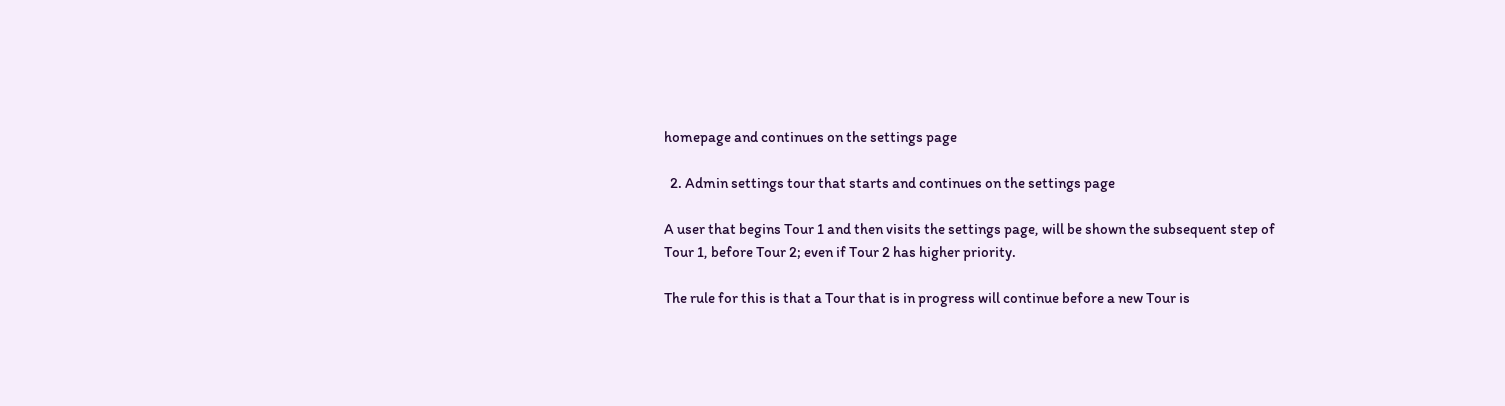homepage and continues on the settings page

  2. Admin settings tour that starts and continues on the settings page

A user that begins Tour 1 and then visits the settings page, will be shown the subsequent step of Tour 1, before Tour 2; even if Tour 2 has higher priority.

The rule for this is that a Tour that is in progress will continue before a new Tour is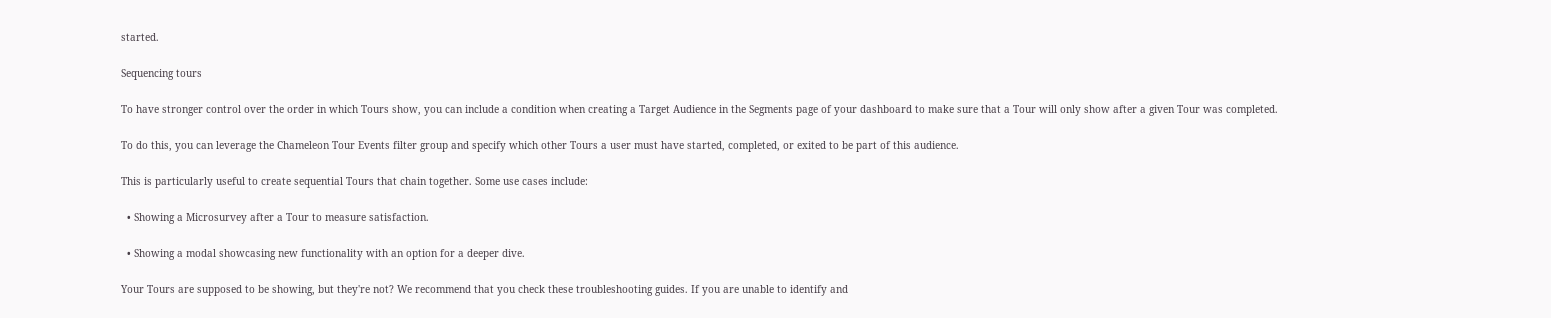started.

Sequencing tours

To have stronger control over the order in which Tours show, you can include a condition when creating a Target Audience in the Segments page of your dashboard to make sure that a Tour will only show after a given Tour was completed.

To do this, you can leverage the Chameleon Tour Events filter group and specify which other Tours a user must have started, completed, or exited to be part of this audience.

This is particularly useful to create sequential Tours that chain together. Some use cases include:

  • Showing a Microsurvey after a Tour to measure satisfaction.

  • Showing a modal showcasing new functionality with an option for a deeper dive.

Your Tours are supposed to be showing, but they're not? We recommend that you check these troubleshooting guides. If you are unable to identify and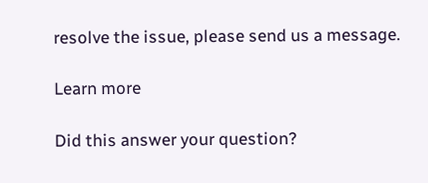resolve the issue, please send us a message.

Learn more

Did this answer your question?